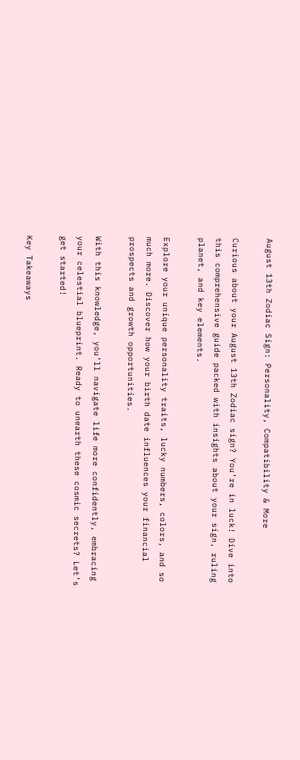August 13th Zodiac Sign: Personality, Compatibility & More

Curious about your August 13th Zodiac sign? You’re in luck! Dive into this comprehensive guide packed with insights about your sign, ruling planet, and key elements.

Explore your unique personality traits, lucky numbers, colors, and so much more. Discover how your birth date influences your financial prospects and growth opportunities.

With this knowledge, you’ll navigate life more confidently, embracing your celestial blueprint. Ready to unearth these cosmic secrets? Let’s get started!

Key Takeaways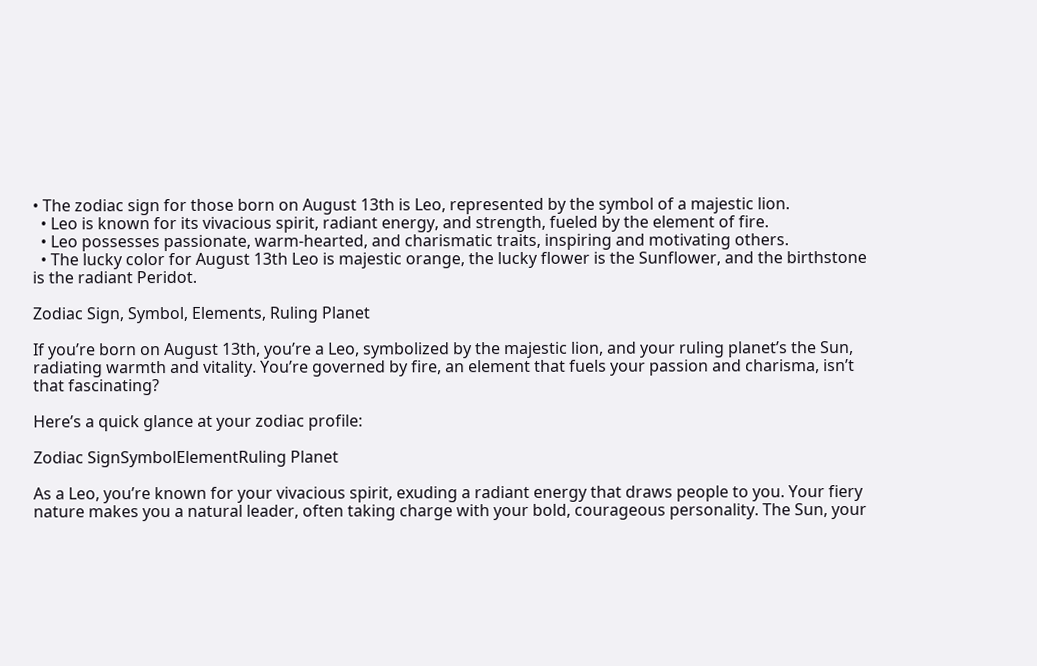• The zodiac sign for those born on August 13th is Leo, represented by the symbol of a majestic lion.
  • Leo is known for its vivacious spirit, radiant energy, and strength, fueled by the element of fire.
  • Leo possesses passionate, warm-hearted, and charismatic traits, inspiring and motivating others.
  • The lucky color for August 13th Leo is majestic orange, the lucky flower is the Sunflower, and the birthstone is the radiant Peridot.

Zodiac Sign, Symbol, Elements, Ruling Planet

If you’re born on August 13th, you’re a Leo, symbolized by the majestic lion, and your ruling planet’s the Sun, radiating warmth and vitality. You’re governed by fire, an element that fuels your passion and charisma, isn’t that fascinating?

Here’s a quick glance at your zodiac profile:

Zodiac SignSymbolElementRuling Planet

As a Leo, you’re known for your vivacious spirit, exuding a radiant energy that draws people to you. Your fiery nature makes you a natural leader, often taking charge with your bold, courageous personality. The Sun, your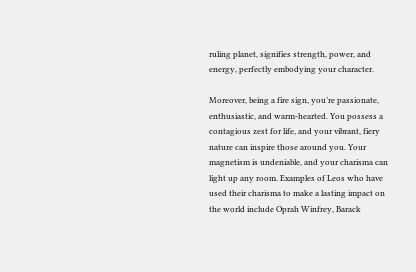ruling planet, signifies strength, power, and energy, perfectly embodying your character.

Moreover, being a fire sign, you’re passionate, enthusiastic, and warm-hearted. You possess a contagious zest for life, and your vibrant, fiery nature can inspire those around you. Your magnetism is undeniable, and your charisma can light up any room. Examples of Leos who have used their charisma to make a lasting impact on the world include Oprah Winfrey, Barack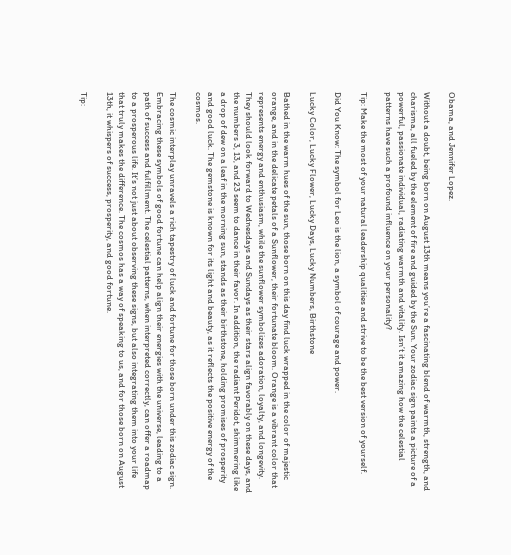Obama, and Jennifer Lopez.

Without a doubt, being born on August 13th means you’re a fascinating blend of warmth, strength, and charisma, all fueled by the element of fire and guided by the Sun. Your zodiac sign paints a picture of a powerful, passionate individual, radiating warmth and vitality. Isn’t it amazing how the celestial patterns have such a profound influence on your personality?

Tip: Make the most of your natural leadership qualities and strive to be the best version of yourself.

Did You Know: The symbol for Leo is the lion, a symbol of courage and power.

Lucky Color, Lucky Flower, Lucky Days, Lucky Numbers, Birthstone

Bathed in the warm hues of the sun, those born on this day find luck wrapped in the color of majestic orange, and in the delicate petals of a Sunflower, their fortunate bloom. Orange is a vibrant color that represents energy and enthusiasm, while the sunflower symbolizes adoration, loyalty, and longevity. They should look forward to Wednesdays and Sundays as their stars align favorably on these days, and the numbers 3, 13, and 23 seem to dance in their favor. In addition, the radiant Peridot, shimmering like a drop of dew on a leaf in the morning sun, stands as their birthstone, holding promises of prosperity and good luck. The gemstone is known for its light and beauty, as it reflects the positive energy of the cosmos.

The cosmic interplay unravels a rich tapestry of luck and fortune for those born under this zodiac sign. Embracing these symbols of good fortune can help align their energies with the universe, leading to a path of success and fulfillment. The celestial patterns, when interpreted correctly, can offer a roadmap to a prosperous life. It’s not just about observing these signs, but also integrating them into your life that truly makes the difference. The cosmos has a way of speaking to us, and for those born on August 13th, it whispers of success, prosperity, and good fortune.

Tip: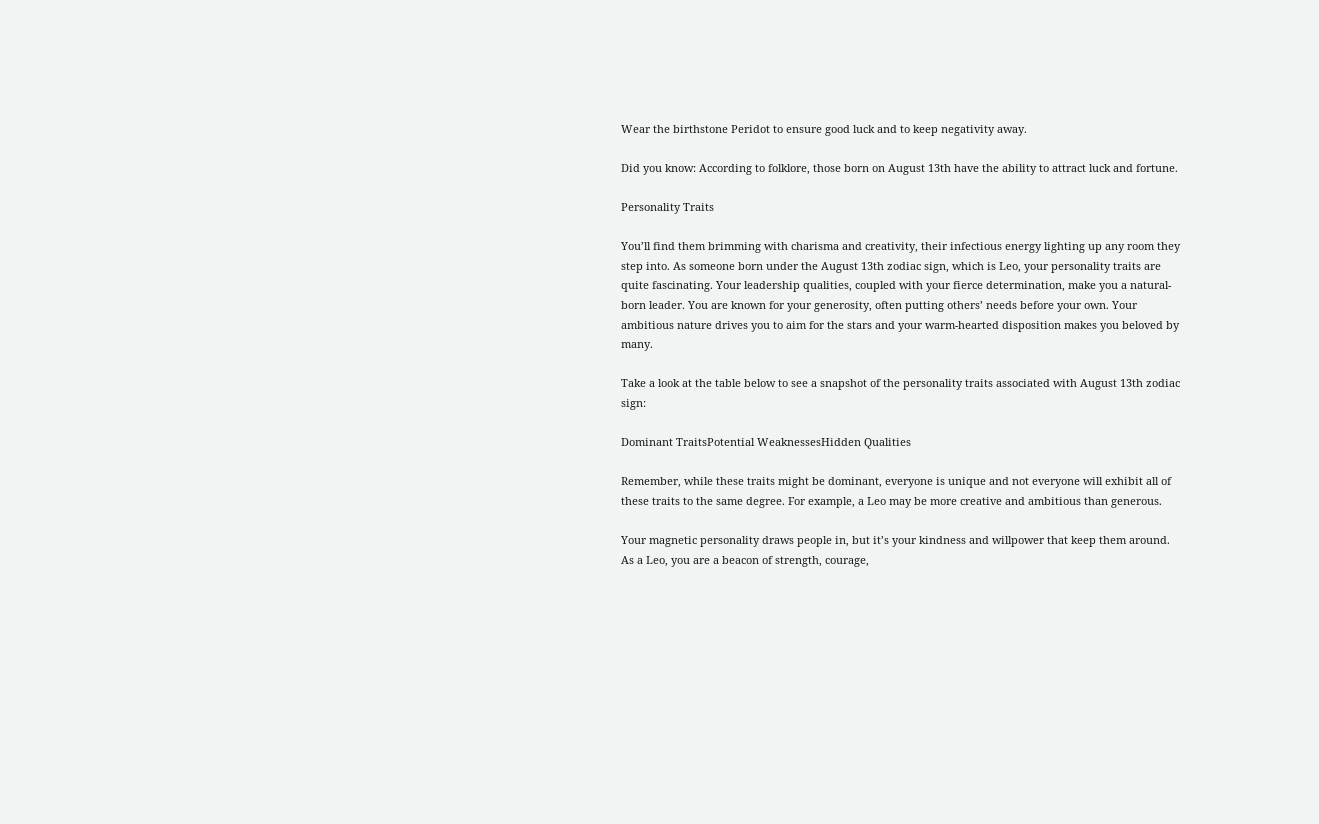Wear the birthstone Peridot to ensure good luck and to keep negativity away.

Did you know: According to folklore, those born on August 13th have the ability to attract luck and fortune.

Personality Traits

You’ll find them brimming with charisma and creativity, their infectious energy lighting up any room they step into. As someone born under the August 13th zodiac sign, which is Leo, your personality traits are quite fascinating. Your leadership qualities, coupled with your fierce determination, make you a natural-born leader. You are known for your generosity, often putting others’ needs before your own. Your ambitious nature drives you to aim for the stars and your warm-hearted disposition makes you beloved by many.

Take a look at the table below to see a snapshot of the personality traits associated with August 13th zodiac sign:

Dominant TraitsPotential WeaknessesHidden Qualities

Remember, while these traits might be dominant, everyone is unique and not everyone will exhibit all of these traits to the same degree. For example, a Leo may be more creative and ambitious than generous.

Your magnetic personality draws people in, but it’s your kindness and willpower that keep them around. As a Leo, you are a beacon of strength, courage,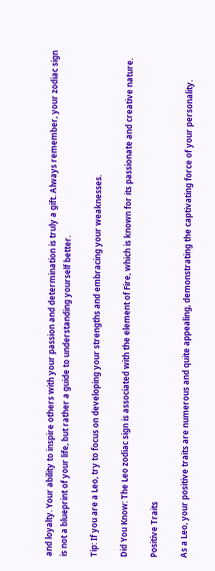and loyalty. Your ability to inspire others with your passion and determination is truly a gift. Always remember, your zodiac sign is not a blueprint of your life, but rather a guide to understanding yourself better.

Tip: If you are a Leo, try to focus on developing your strengths and embracing your weaknesses.

Did You Know: The Leo zodiac sign is associated with the element of Fire, which is known for its passionate and creative nature.

Positive Traits

As a Leo, your positive traits are numerous and quite appealing, demonstrating the captivating force of your personality.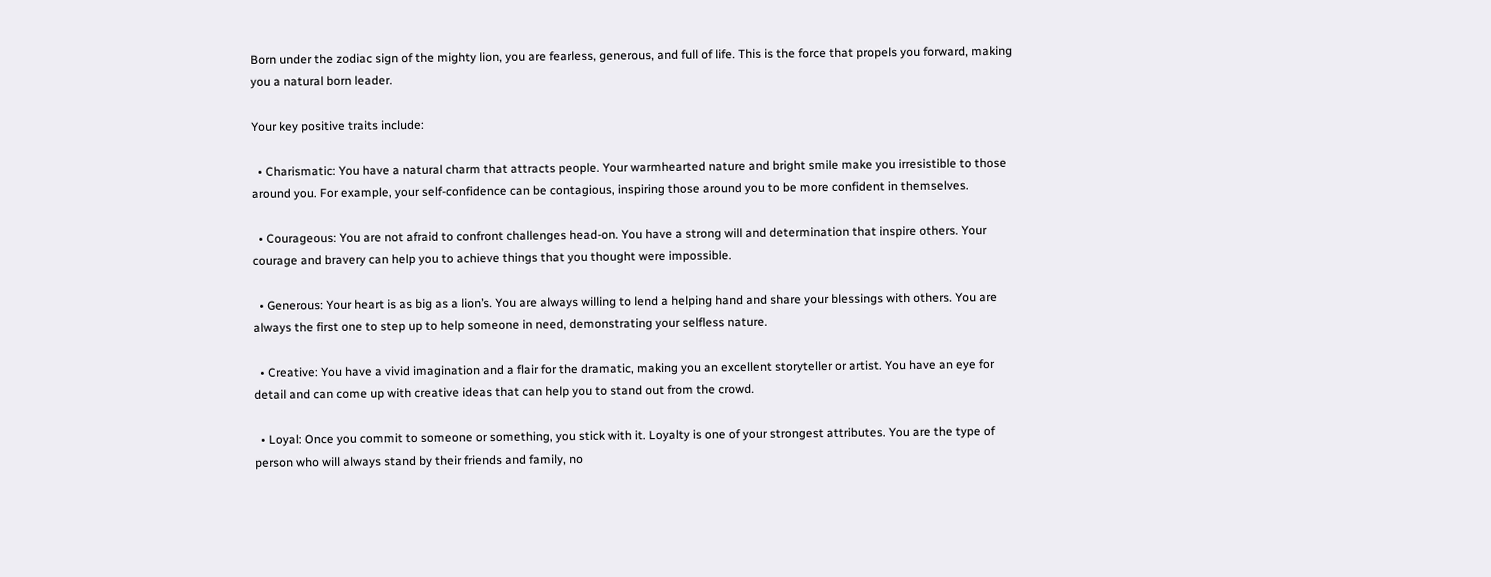Born under the zodiac sign of the mighty lion, you are fearless, generous, and full of life. This is the force that propels you forward, making you a natural born leader.

Your key positive traits include:

  • Charismatic: You have a natural charm that attracts people. Your warmhearted nature and bright smile make you irresistible to those around you. For example, your self-confidence can be contagious, inspiring those around you to be more confident in themselves.

  • Courageous: You are not afraid to confront challenges head-on. You have a strong will and determination that inspire others. Your courage and bravery can help you to achieve things that you thought were impossible.

  • Generous: Your heart is as big as a lion’s. You are always willing to lend a helping hand and share your blessings with others. You are always the first one to step up to help someone in need, demonstrating your selfless nature.

  • Creative: You have a vivid imagination and a flair for the dramatic, making you an excellent storyteller or artist. You have an eye for detail and can come up with creative ideas that can help you to stand out from the crowd.

  • Loyal: Once you commit to someone or something, you stick with it. Loyalty is one of your strongest attributes. You are the type of person who will always stand by their friends and family, no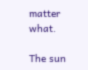matter what.

The sun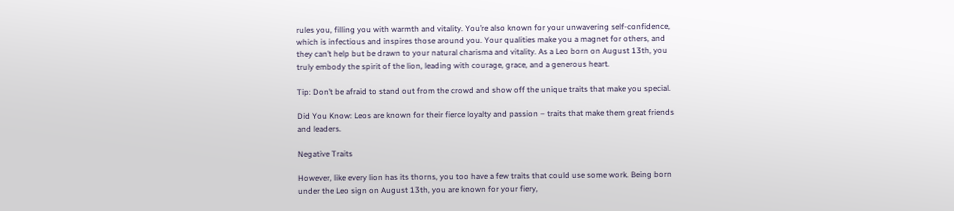rules you, filling you with warmth and vitality. You’re also known for your unwavering self-confidence, which is infectious and inspires those around you. Your qualities make you a magnet for others, and they can’t help but be drawn to your natural charisma and vitality. As a Leo born on August 13th, you truly embody the spirit of the lion, leading with courage, grace, and a generous heart.

Tip: Don’t be afraid to stand out from the crowd and show off the unique traits that make you special.

Did You Know: Leos are known for their fierce loyalty and passion – traits that make them great friends and leaders.

Negative Traits

However, like every lion has its thorns, you too have a few traits that could use some work. Being born under the Leo sign on August 13th, you are known for your fiery,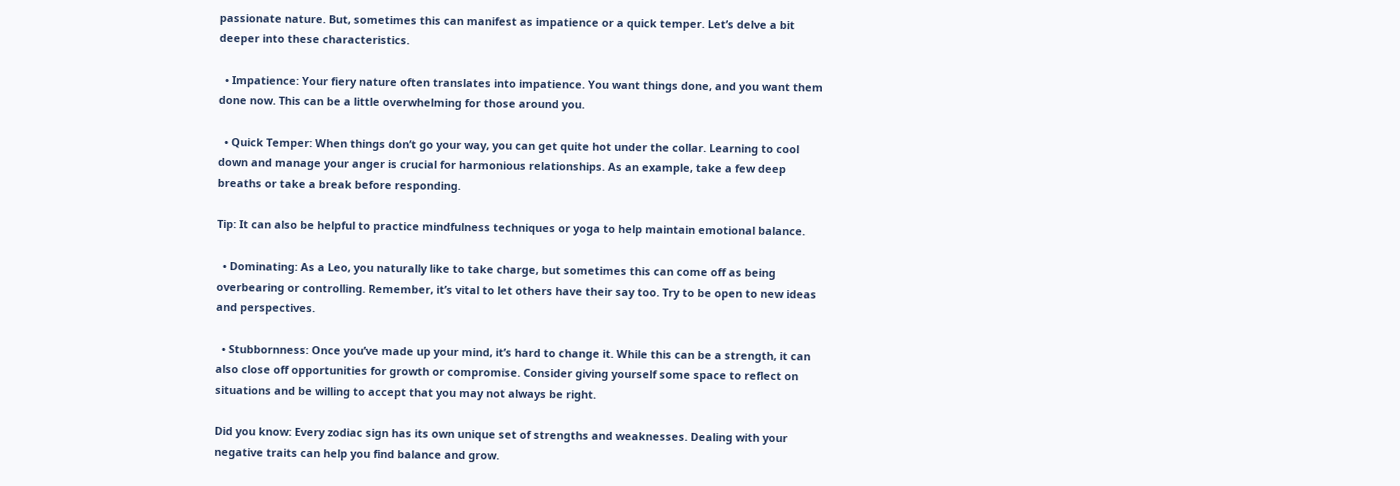passionate nature. But, sometimes this can manifest as impatience or a quick temper. Let’s delve a bit deeper into these characteristics.

  • Impatience: Your fiery nature often translates into impatience. You want things done, and you want them done now. This can be a little overwhelming for those around you.

  • Quick Temper: When things don’t go your way, you can get quite hot under the collar. Learning to cool down and manage your anger is crucial for harmonious relationships. As an example, take a few deep breaths or take a break before responding.

Tip: It can also be helpful to practice mindfulness techniques or yoga to help maintain emotional balance.

  • Dominating: As a Leo, you naturally like to take charge, but sometimes this can come off as being overbearing or controlling. Remember, it’s vital to let others have their say too. Try to be open to new ideas and perspectives.

  • Stubbornness: Once you’ve made up your mind, it’s hard to change it. While this can be a strength, it can also close off opportunities for growth or compromise. Consider giving yourself some space to reflect on situations and be willing to accept that you may not always be right.

Did you know: Every zodiac sign has its own unique set of strengths and weaknesses. Dealing with your negative traits can help you find balance and grow.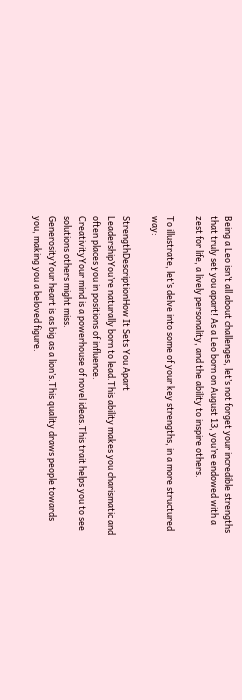Being a Leo isn’t all about challenges, let’s not forget your incredible strengths that truly set you apart! As a Leo born on August 13, you’re endowed with a zest for life, a lively personality, and the ability to inspire others.

To illustrate, let’s delve into some of your key strengths, in a more structured way:

StrengthDescriptionHow It Sets You Apart
LeadershipYou’re naturally born to lead.This ability makes you charismatic and often places you in positions of influence.
CreativityYour mind is a powerhouse of novel ideas.This trait helps you to see solutions others might miss.
GenerosityYour heart is as big as a lion’s.This quality draws people towards you, making you a beloved figure.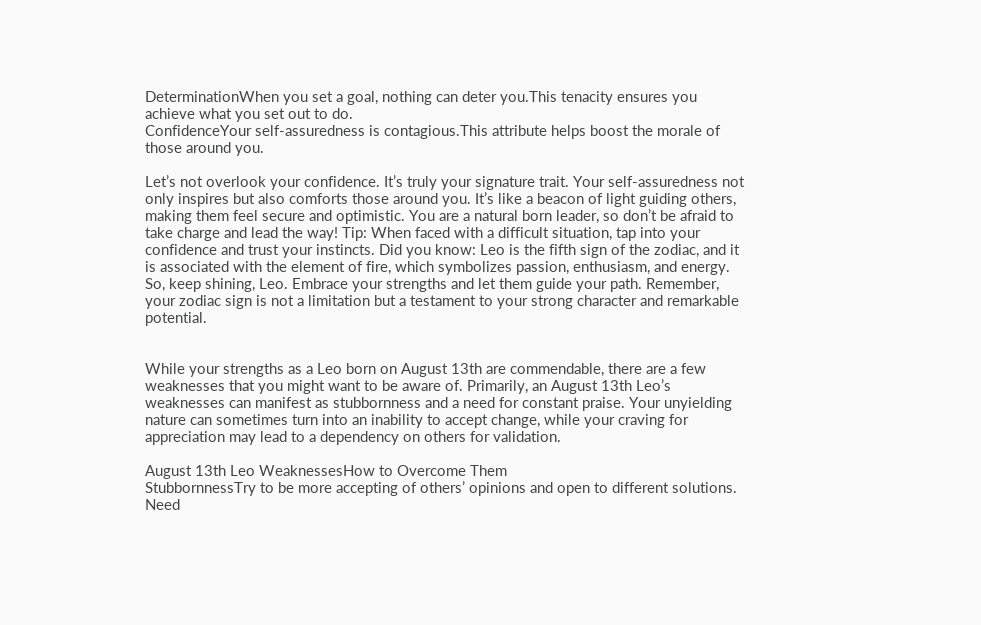DeterminationWhen you set a goal, nothing can deter you.This tenacity ensures you achieve what you set out to do.
ConfidenceYour self-assuredness is contagious.This attribute helps boost the morale of those around you.

Let’s not overlook your confidence. It’s truly your signature trait. Your self-assuredness not only inspires but also comforts those around you. It’s like a beacon of light guiding others, making them feel secure and optimistic. You are a natural born leader, so don’t be afraid to take charge and lead the way! Tip: When faced with a difficult situation, tap into your confidence and trust your instincts. Did you know: Leo is the fifth sign of the zodiac, and it is associated with the element of fire, which symbolizes passion, enthusiasm, and energy. So, keep shining, Leo. Embrace your strengths and let them guide your path. Remember, your zodiac sign is not a limitation but a testament to your strong character and remarkable potential.


While your strengths as a Leo born on August 13th are commendable, there are a few weaknesses that you might want to be aware of. Primarily, an August 13th Leo’s weaknesses can manifest as stubbornness and a need for constant praise. Your unyielding nature can sometimes turn into an inability to accept change, while your craving for appreciation may lead to a dependency on others for validation.

August 13th Leo WeaknessesHow to Overcome Them
StubbornnessTry to be more accepting of others’ opinions and open to different solutions.
Need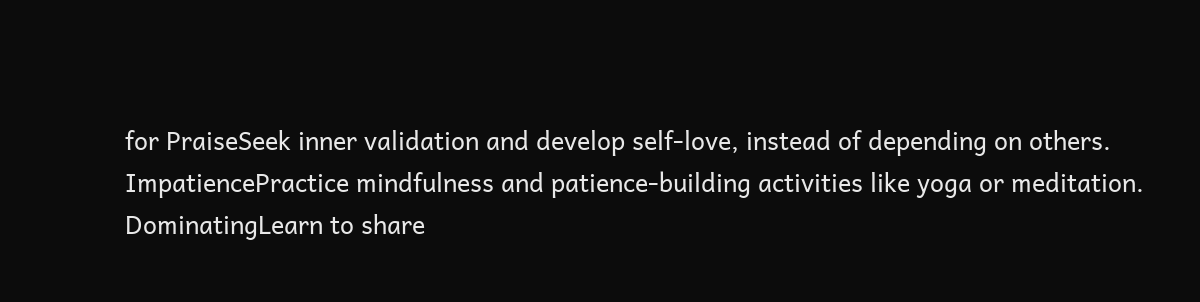for PraiseSeek inner validation and develop self-love, instead of depending on others.
ImpatiencePractice mindfulness and patience-building activities like yoga or meditation.
DominatingLearn to share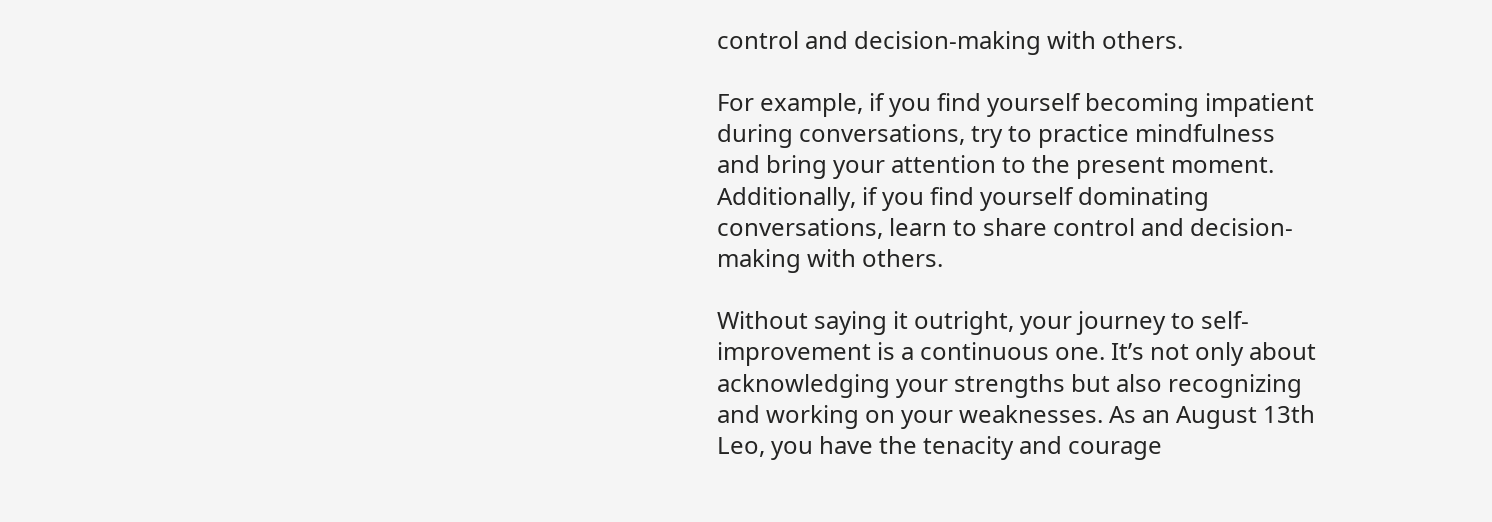control and decision-making with others.

For example, if you find yourself becoming impatient during conversations, try to practice mindfulness and bring your attention to the present moment. Additionally, if you find yourself dominating conversations, learn to share control and decision-making with others.

Without saying it outright, your journey to self-improvement is a continuous one. It’s not only about acknowledging your strengths but also recognizing and working on your weaknesses. As an August 13th Leo, you have the tenacity and courage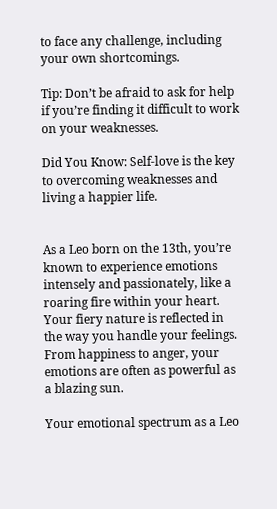to face any challenge, including your own shortcomings.

Tip: Don’t be afraid to ask for help if you’re finding it difficult to work on your weaknesses.

Did You Know: Self-love is the key to overcoming weaknesses and living a happier life.


As a Leo born on the 13th, you’re known to experience emotions intensely and passionately, like a roaring fire within your heart. Your fiery nature is reflected in the way you handle your feelings. From happiness to anger, your emotions are often as powerful as a blazing sun.

Your emotional spectrum as a Leo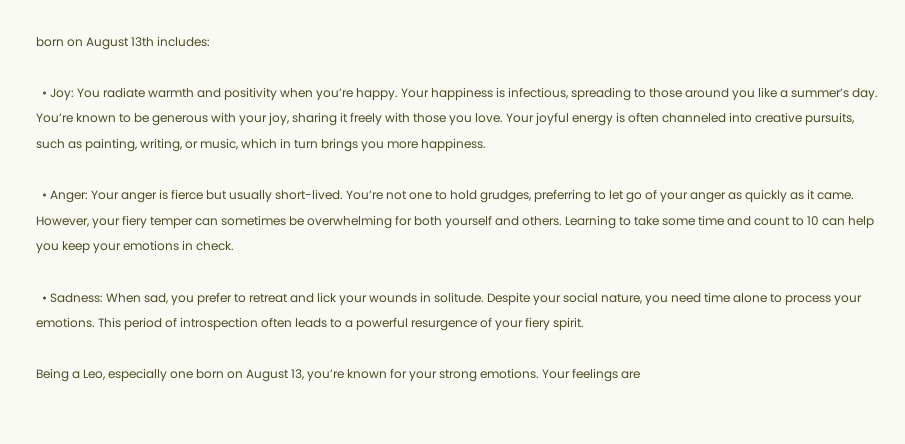born on August 13th includes:

  • Joy: You radiate warmth and positivity when you’re happy. Your happiness is infectious, spreading to those around you like a summer’s day. You’re known to be generous with your joy, sharing it freely with those you love. Your joyful energy is often channeled into creative pursuits, such as painting, writing, or music, which in turn brings you more happiness.

  • Anger: Your anger is fierce but usually short-lived. You’re not one to hold grudges, preferring to let go of your anger as quickly as it came. However, your fiery temper can sometimes be overwhelming for both yourself and others. Learning to take some time and count to 10 can help you keep your emotions in check.

  • Sadness: When sad, you prefer to retreat and lick your wounds in solitude. Despite your social nature, you need time alone to process your emotions. This period of introspection often leads to a powerful resurgence of your fiery spirit.

Being a Leo, especially one born on August 13, you’re known for your strong emotions. Your feelings are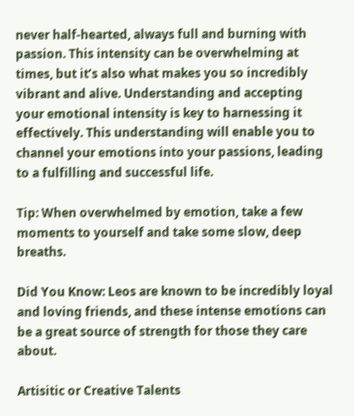never half-hearted, always full and burning with passion. This intensity can be overwhelming at times, but it’s also what makes you so incredibly vibrant and alive. Understanding and accepting your emotional intensity is key to harnessing it effectively. This understanding will enable you to channel your emotions into your passions, leading to a fulfilling and successful life.

Tip: When overwhelmed by emotion, take a few moments to yourself and take some slow, deep breaths.

Did You Know: Leos are known to be incredibly loyal and loving friends, and these intense emotions can be a great source of strength for those they care about.

Artisitic or Creative Talents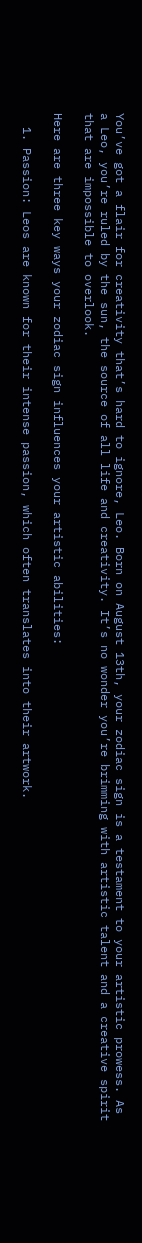You’ve got a flair for creativity that’s hard to ignore, Leo. Born on August 13th, your zodiac sign is a testament to your artistic prowess. As a Leo, you’re ruled by the sun, the source of all life and creativity. It’s no wonder you’re brimming with artistic talent and a creative spirit that are impossible to overlook.

Here are three key ways your zodiac sign influences your artistic abilities:

  1. Passion: Leos are known for their intense passion, which often translates into their artwork.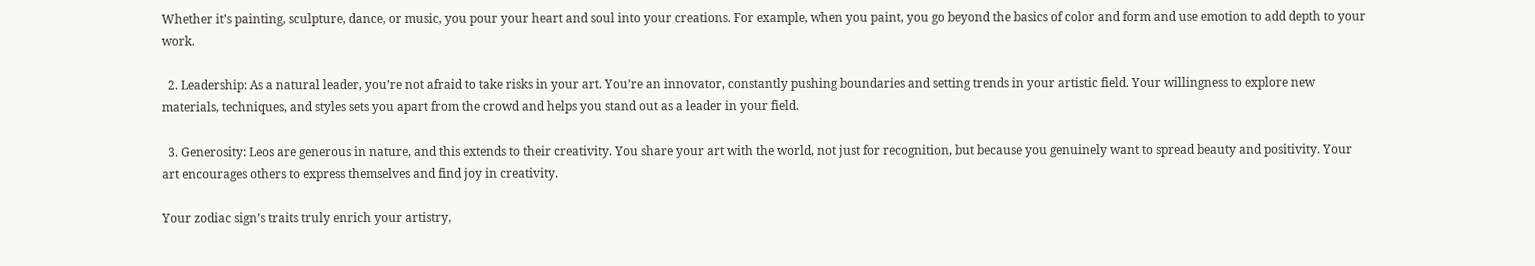Whether it’s painting, sculpture, dance, or music, you pour your heart and soul into your creations. For example, when you paint, you go beyond the basics of color and form and use emotion to add depth to your work.

  2. Leadership: As a natural leader, you’re not afraid to take risks in your art. You’re an innovator, constantly pushing boundaries and setting trends in your artistic field. Your willingness to explore new materials, techniques, and styles sets you apart from the crowd and helps you stand out as a leader in your field.

  3. Generosity: Leos are generous in nature, and this extends to their creativity. You share your art with the world, not just for recognition, but because you genuinely want to spread beauty and positivity. Your art encourages others to express themselves and find joy in creativity.

Your zodiac sign’s traits truly enrich your artistry,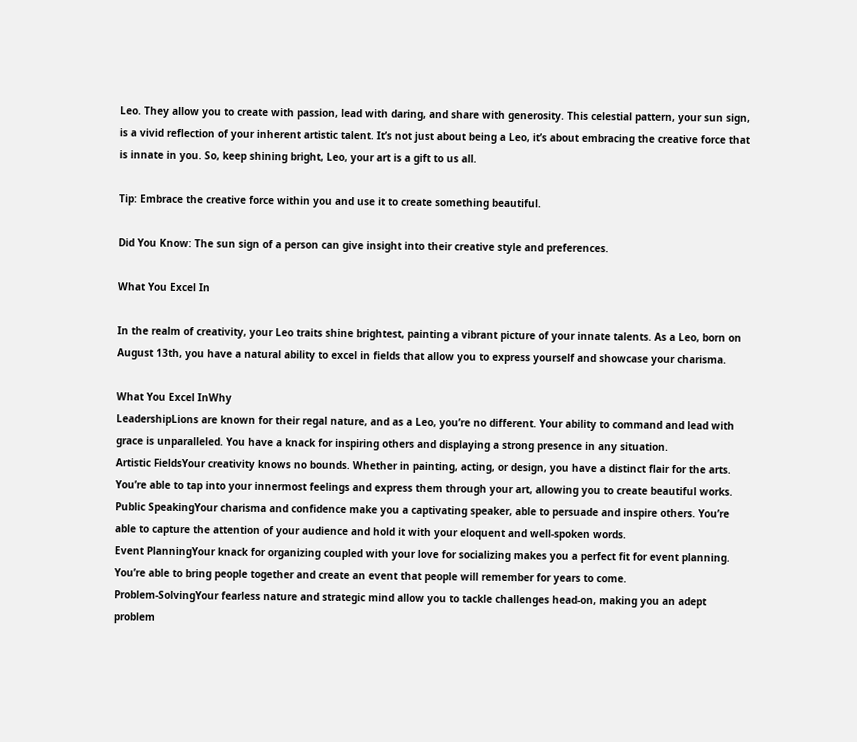Leo. They allow you to create with passion, lead with daring, and share with generosity. This celestial pattern, your sun sign, is a vivid reflection of your inherent artistic talent. It’s not just about being a Leo, it’s about embracing the creative force that is innate in you. So, keep shining bright, Leo, your art is a gift to us all.

Tip: Embrace the creative force within you and use it to create something beautiful.

Did You Know: The sun sign of a person can give insight into their creative style and preferences.

What You Excel In

In the realm of creativity, your Leo traits shine brightest, painting a vibrant picture of your innate talents. As a Leo, born on August 13th, you have a natural ability to excel in fields that allow you to express yourself and showcase your charisma.

What You Excel InWhy
LeadershipLions are known for their regal nature, and as a Leo, you’re no different. Your ability to command and lead with grace is unparalleled. You have a knack for inspiring others and displaying a strong presence in any situation.
Artistic FieldsYour creativity knows no bounds. Whether in painting, acting, or design, you have a distinct flair for the arts. You’re able to tap into your innermost feelings and express them through your art, allowing you to create beautiful works.
Public SpeakingYour charisma and confidence make you a captivating speaker, able to persuade and inspire others. You’re able to capture the attention of your audience and hold it with your eloquent and well-spoken words.
Event PlanningYour knack for organizing coupled with your love for socializing makes you a perfect fit for event planning. You’re able to bring people together and create an event that people will remember for years to come.
Problem-SolvingYour fearless nature and strategic mind allow you to tackle challenges head-on, making you an adept problem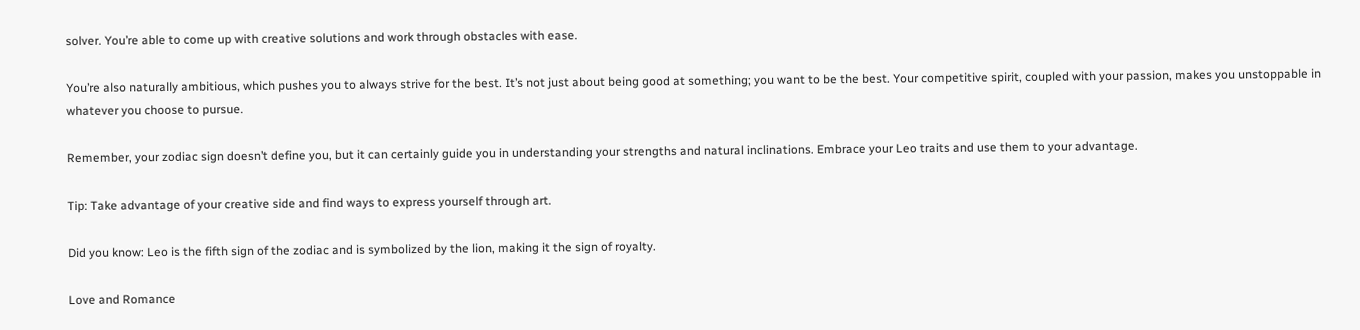solver. You’re able to come up with creative solutions and work through obstacles with ease.

You’re also naturally ambitious, which pushes you to always strive for the best. It’s not just about being good at something; you want to be the best. Your competitive spirit, coupled with your passion, makes you unstoppable in whatever you choose to pursue.

Remember, your zodiac sign doesn’t define you, but it can certainly guide you in understanding your strengths and natural inclinations. Embrace your Leo traits and use them to your advantage.

Tip: Take advantage of your creative side and find ways to express yourself through art.

Did you know: Leo is the fifth sign of the zodiac and is symbolized by the lion, making it the sign of royalty.

Love and Romance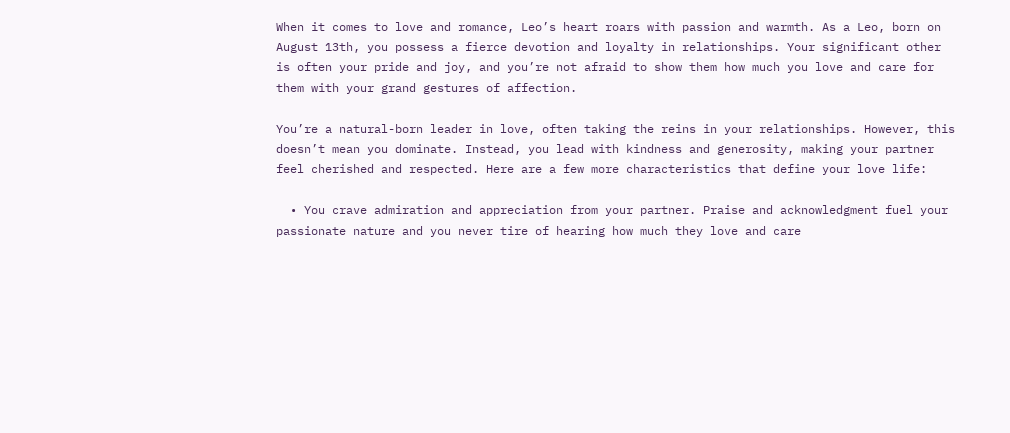When it comes to love and romance, Leo’s heart roars with passion and warmth. As a Leo, born on August 13th, you possess a fierce devotion and loyalty in relationships. Your significant other is often your pride and joy, and you’re not afraid to show them how much you love and care for them with your grand gestures of affection.

You’re a natural-born leader in love, often taking the reins in your relationships. However, this doesn’t mean you dominate. Instead, you lead with kindness and generosity, making your partner feel cherished and respected. Here are a few more characteristics that define your love life:

  • You crave admiration and appreciation from your partner. Praise and acknowledgment fuel your passionate nature and you never tire of hearing how much they love and care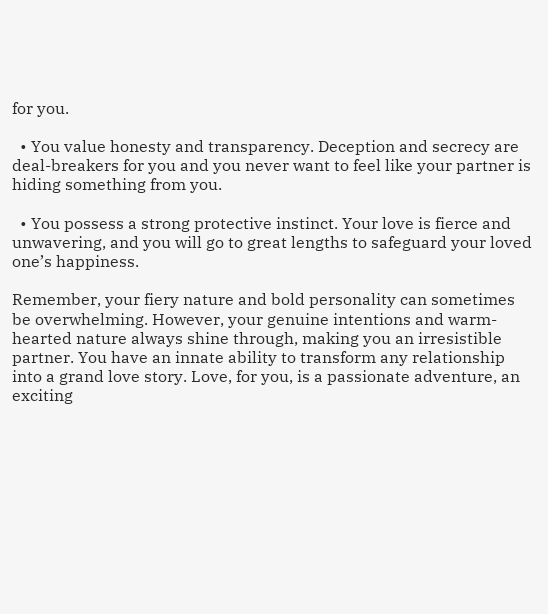for you.

  • You value honesty and transparency. Deception and secrecy are deal-breakers for you and you never want to feel like your partner is hiding something from you.

  • You possess a strong protective instinct. Your love is fierce and unwavering, and you will go to great lengths to safeguard your loved one’s happiness.

Remember, your fiery nature and bold personality can sometimes be overwhelming. However, your genuine intentions and warm-hearted nature always shine through, making you an irresistible partner. You have an innate ability to transform any relationship into a grand love story. Love, for you, is a passionate adventure, an exciting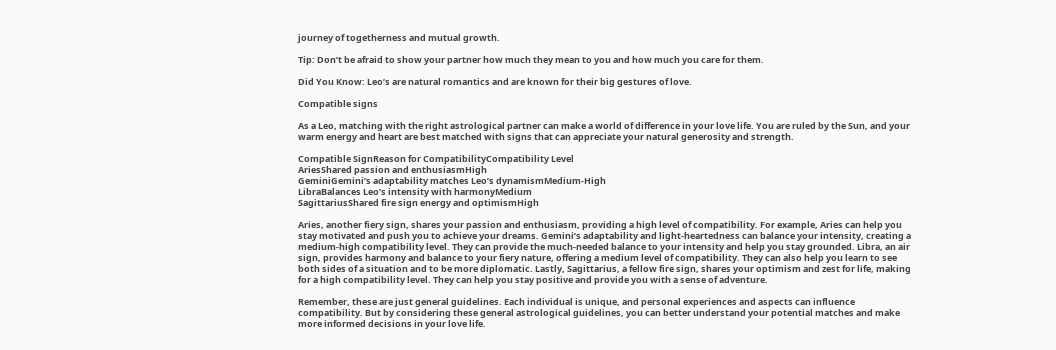journey of togetherness and mutual growth.

Tip: Don’t be afraid to show your partner how much they mean to you and how much you care for them.

Did You Know: Leo’s are natural romantics and are known for their big gestures of love.

Compatible signs

As a Leo, matching with the right astrological partner can make a world of difference in your love life. You are ruled by the Sun, and your warm energy and heart are best matched with signs that can appreciate your natural generosity and strength.

Compatible SignReason for CompatibilityCompatibility Level
AriesShared passion and enthusiasmHigh
GeminiGemini’s adaptability matches Leo’s dynamismMedium-High
LibraBalances Leo’s intensity with harmonyMedium
SagittariusShared fire sign energy and optimismHigh

Aries, another fiery sign, shares your passion and enthusiasm, providing a high level of compatibility. For example, Aries can help you stay motivated and push you to achieve your dreams. Gemini’s adaptability and light-heartedness can balance your intensity, creating a medium-high compatibility level. They can provide the much-needed balance to your intensity and help you stay grounded. Libra, an air sign, provides harmony and balance to your fiery nature, offering a medium level of compatibility. They can also help you learn to see both sides of a situation and to be more diplomatic. Lastly, Sagittarius, a fellow fire sign, shares your optimism and zest for life, making for a high compatibility level. They can help you stay positive and provide you with a sense of adventure.

Remember, these are just general guidelines. Each individual is unique, and personal experiences and aspects can influence compatibility. But by considering these general astrological guidelines, you can better understand your potential matches and make more informed decisions in your love life.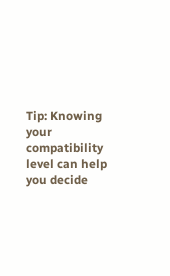Tip: Knowing your compatibility level can help you decide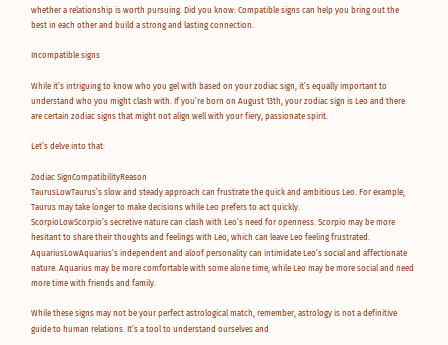whether a relationship is worth pursuing. Did you know: Compatible signs can help you bring out the best in each other and build a strong and lasting connection.

Incompatible signs

While it’s intriguing to know who you gel with based on your zodiac sign, it’s equally important to understand who you might clash with. If you’re born on August 13th, your zodiac sign is Leo and there are certain zodiac signs that might not align well with your fiery, passionate spirit.

Let’s delve into that:

Zodiac SignCompatibilityReason
TaurusLowTaurus’s slow and steady approach can frustrate the quick and ambitious Leo. For example, Taurus may take longer to make decisions while Leo prefers to act quickly.
ScorpioLowScorpio’s secretive nature can clash with Leo’s need for openness. Scorpio may be more hesitant to share their thoughts and feelings with Leo, which can leave Leo feeling frustrated.
AquariusLowAquarius’s independent and aloof personality can intimidate Leo’s social and affectionate nature. Aquarius may be more comfortable with some alone time, while Leo may be more social and need more time with friends and family.

While these signs may not be your perfect astrological match, remember, astrology is not a definitive guide to human relations. It’s a tool to understand ourselves and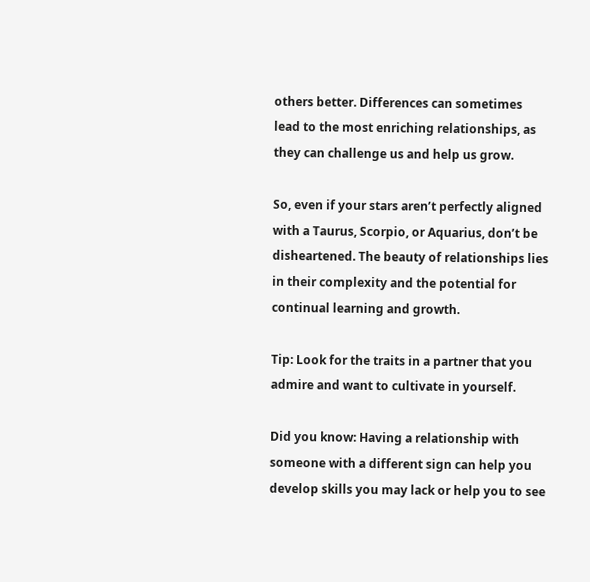others better. Differences can sometimes lead to the most enriching relationships, as they can challenge us and help us grow.

So, even if your stars aren’t perfectly aligned with a Taurus, Scorpio, or Aquarius, don’t be disheartened. The beauty of relationships lies in their complexity and the potential for continual learning and growth.

Tip: Look for the traits in a partner that you admire and want to cultivate in yourself.

Did you know: Having a relationship with someone with a different sign can help you develop skills you may lack or help you to see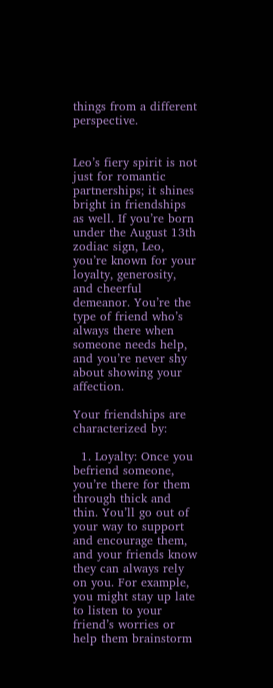things from a different perspective.


Leo’s fiery spirit is not just for romantic partnerships; it shines bright in friendships as well. If you’re born under the August 13th zodiac sign, Leo, you’re known for your loyalty, generosity, and cheerful demeanor. You’re the type of friend who’s always there when someone needs help, and you’re never shy about showing your affection.

Your friendships are characterized by:

  1. Loyalty: Once you befriend someone, you’re there for them through thick and thin. You’ll go out of your way to support and encourage them, and your friends know they can always rely on you. For example, you might stay up late to listen to your friend’s worries or help them brainstorm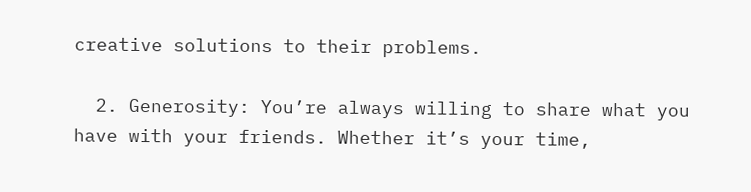creative solutions to their problems.

  2. Generosity: You’re always willing to share what you have with your friends. Whether it’s your time,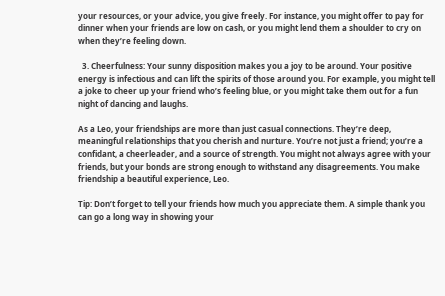your resources, or your advice, you give freely. For instance, you might offer to pay for dinner when your friends are low on cash, or you might lend them a shoulder to cry on when they’re feeling down.

  3. Cheerfulness: Your sunny disposition makes you a joy to be around. Your positive energy is infectious and can lift the spirits of those around you. For example, you might tell a joke to cheer up your friend who’s feeling blue, or you might take them out for a fun night of dancing and laughs.

As a Leo, your friendships are more than just casual connections. They’re deep, meaningful relationships that you cherish and nurture. You’re not just a friend; you’re a confidant, a cheerleader, and a source of strength. You might not always agree with your friends, but your bonds are strong enough to withstand any disagreements. You make friendship a beautiful experience, Leo.

Tip: Don’t forget to tell your friends how much you appreciate them. A simple thank you can go a long way in showing your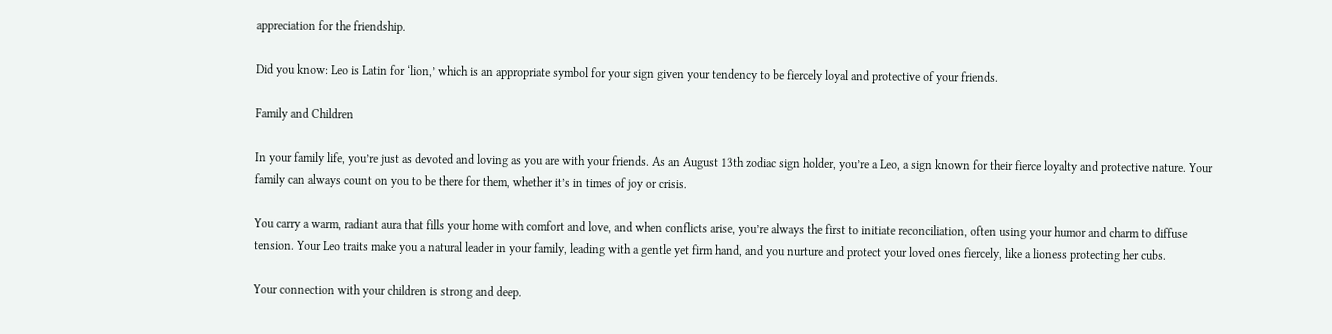appreciation for the friendship.

Did you know: Leo is Latin for ‘lion,’ which is an appropriate symbol for your sign given your tendency to be fiercely loyal and protective of your friends.

Family and Children

In your family life, you’re just as devoted and loving as you are with your friends. As an August 13th zodiac sign holder, you’re a Leo, a sign known for their fierce loyalty and protective nature. Your family can always count on you to be there for them, whether it’s in times of joy or crisis.

You carry a warm, radiant aura that fills your home with comfort and love, and when conflicts arise, you’re always the first to initiate reconciliation, often using your humor and charm to diffuse tension. Your Leo traits make you a natural leader in your family, leading with a gentle yet firm hand, and you nurture and protect your loved ones fiercely, like a lioness protecting her cubs.

Your connection with your children is strong and deep.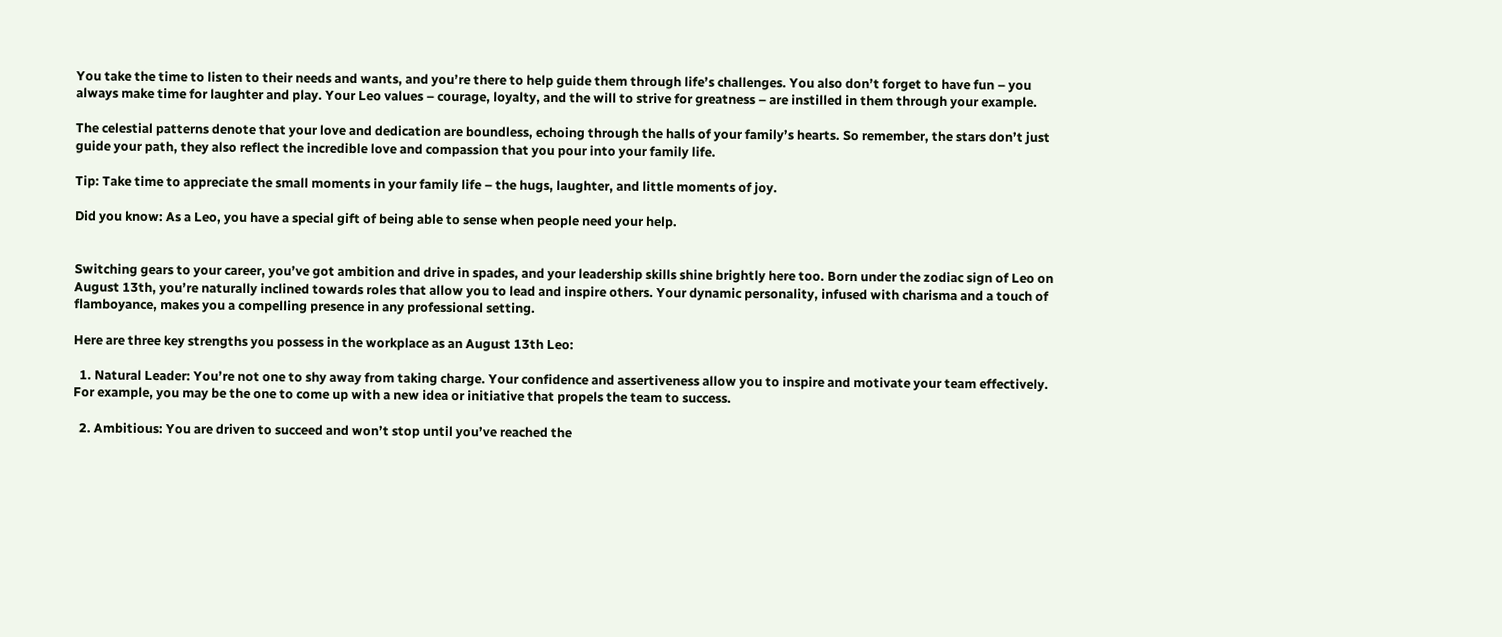You take the time to listen to their needs and wants, and you’re there to help guide them through life’s challenges. You also don’t forget to have fun – you always make time for laughter and play. Your Leo values – courage, loyalty, and the will to strive for greatness – are instilled in them through your example.

The celestial patterns denote that your love and dedication are boundless, echoing through the halls of your family’s hearts. So remember, the stars don’t just guide your path, they also reflect the incredible love and compassion that you pour into your family life.

Tip: Take time to appreciate the small moments in your family life – the hugs, laughter, and little moments of joy.

Did you know: As a Leo, you have a special gift of being able to sense when people need your help.


Switching gears to your career, you’ve got ambition and drive in spades, and your leadership skills shine brightly here too. Born under the zodiac sign of Leo on August 13th, you’re naturally inclined towards roles that allow you to lead and inspire others. Your dynamic personality, infused with charisma and a touch of flamboyance, makes you a compelling presence in any professional setting.

Here are three key strengths you possess in the workplace as an August 13th Leo:

  1. Natural Leader: You’re not one to shy away from taking charge. Your confidence and assertiveness allow you to inspire and motivate your team effectively. For example, you may be the one to come up with a new idea or initiative that propels the team to success.

  2. Ambitious: You are driven to succeed and won’t stop until you’ve reached the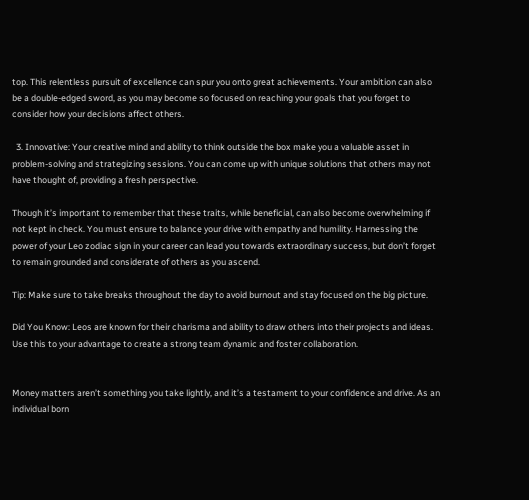top. This relentless pursuit of excellence can spur you onto great achievements. Your ambition can also be a double-edged sword, as you may become so focused on reaching your goals that you forget to consider how your decisions affect others.

  3. Innovative: Your creative mind and ability to think outside the box make you a valuable asset in problem-solving and strategizing sessions. You can come up with unique solutions that others may not have thought of, providing a fresh perspective.

Though it’s important to remember that these traits, while beneficial, can also become overwhelming if not kept in check. You must ensure to balance your drive with empathy and humility. Harnessing the power of your Leo zodiac sign in your career can lead you towards extraordinary success, but don’t forget to remain grounded and considerate of others as you ascend.

Tip: Make sure to take breaks throughout the day to avoid burnout and stay focused on the big picture.

Did You Know: Leos are known for their charisma and ability to draw others into their projects and ideas. Use this to your advantage to create a strong team dynamic and foster collaboration.


Money matters aren’t something you take lightly, and it’s a testament to your confidence and drive. As an individual born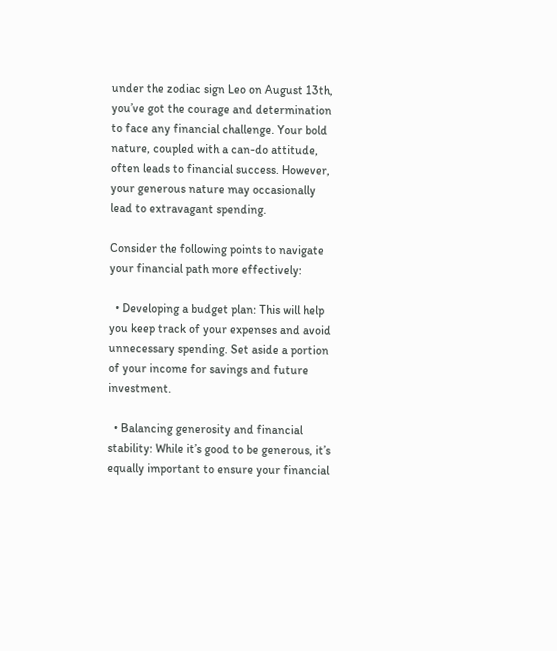under the zodiac sign Leo on August 13th, you’ve got the courage and determination to face any financial challenge. Your bold nature, coupled with a can-do attitude, often leads to financial success. However, your generous nature may occasionally lead to extravagant spending.

Consider the following points to navigate your financial path more effectively:

  • Developing a budget plan: This will help you keep track of your expenses and avoid unnecessary spending. Set aside a portion of your income for savings and future investment.

  • Balancing generosity and financial stability: While it’s good to be generous, it’s equally important to ensure your financial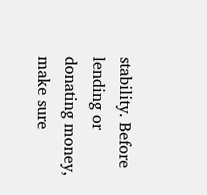stability. Before lending or donating money, make sure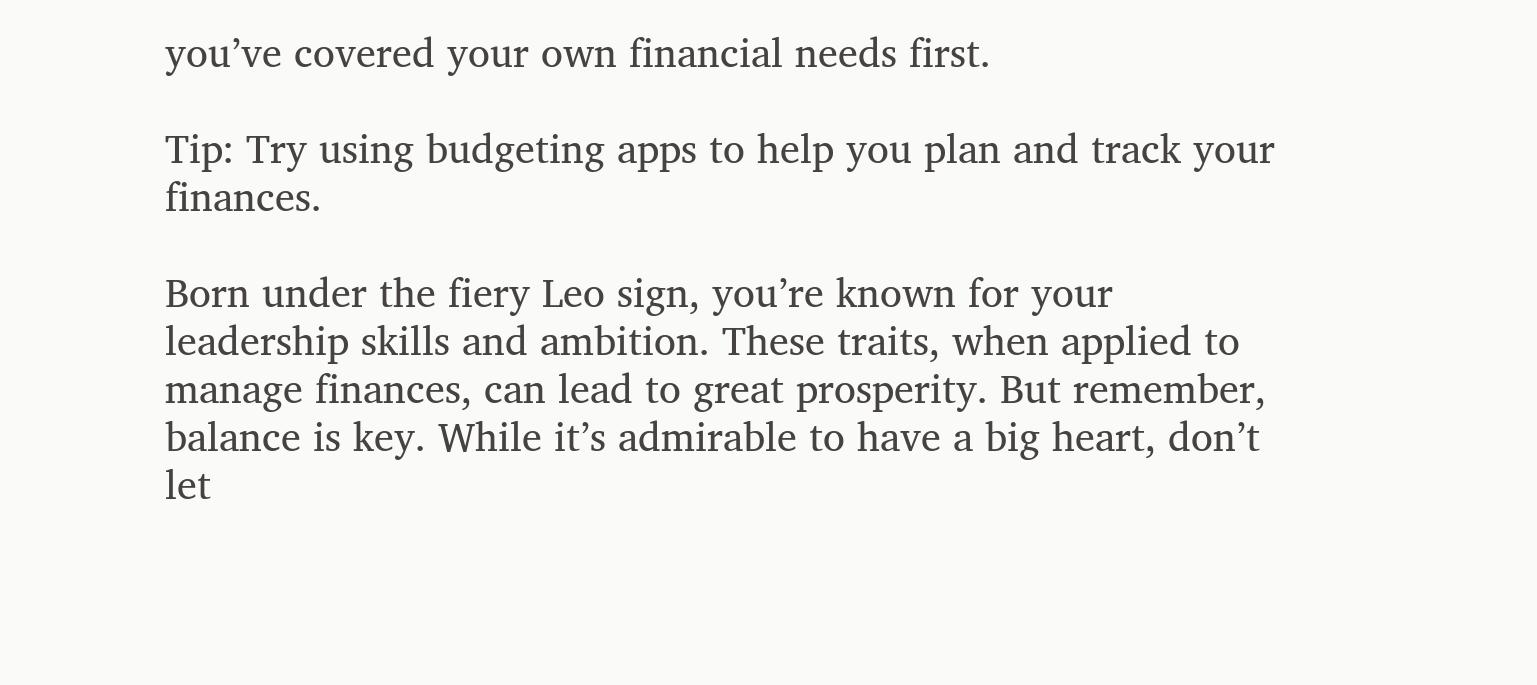you’ve covered your own financial needs first.

Tip: Try using budgeting apps to help you plan and track your finances.

Born under the fiery Leo sign, you’re known for your leadership skills and ambition. These traits, when applied to manage finances, can lead to great prosperity. But remember, balance is key. While it’s admirable to have a big heart, don’t let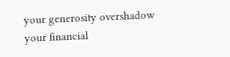your generosity overshadow your financial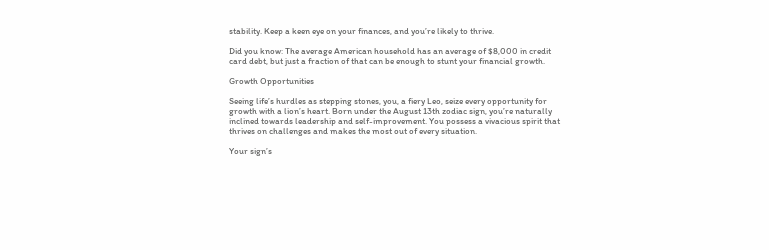stability. Keep a keen eye on your finances, and you’re likely to thrive.

Did you know: The average American household has an average of $8,000 in credit card debt, but just a fraction of that can be enough to stunt your financial growth.

Growth Opportunities

Seeing life’s hurdles as stepping stones, you, a fiery Leo, seize every opportunity for growth with a lion’s heart. Born under the August 13th zodiac sign, you’re naturally inclined towards leadership and self-improvement. You possess a vivacious spirit that thrives on challenges and makes the most out of every situation.

Your sign’s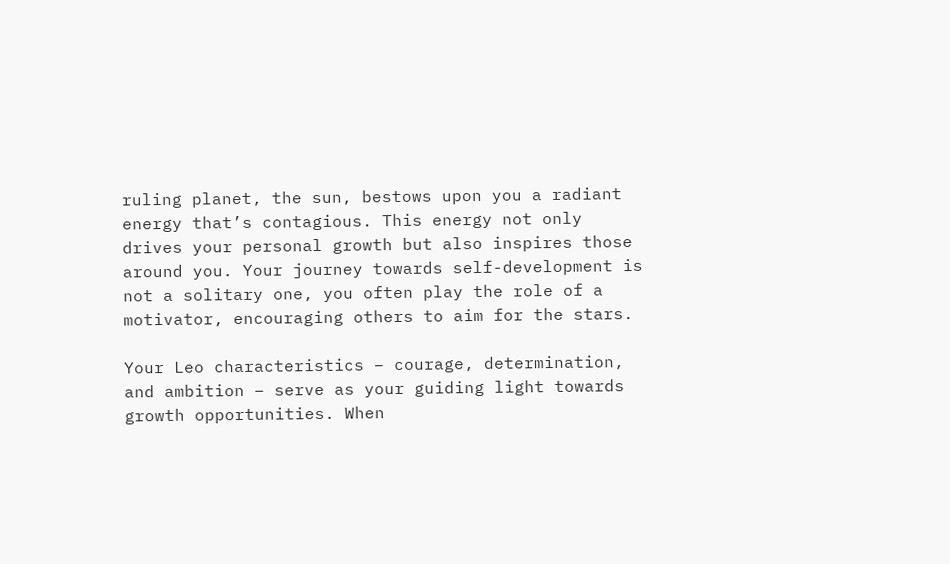ruling planet, the sun, bestows upon you a radiant energy that’s contagious. This energy not only drives your personal growth but also inspires those around you. Your journey towards self-development is not a solitary one, you often play the role of a motivator, encouraging others to aim for the stars.

Your Leo characteristics – courage, determination, and ambition – serve as your guiding light towards growth opportunities. When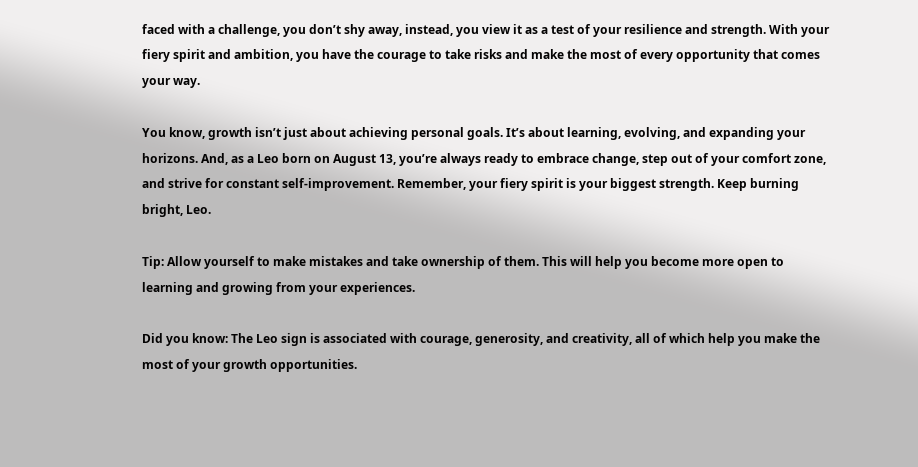faced with a challenge, you don’t shy away, instead, you view it as a test of your resilience and strength. With your fiery spirit and ambition, you have the courage to take risks and make the most of every opportunity that comes your way.

You know, growth isn’t just about achieving personal goals. It’s about learning, evolving, and expanding your horizons. And, as a Leo born on August 13, you’re always ready to embrace change, step out of your comfort zone, and strive for constant self-improvement. Remember, your fiery spirit is your biggest strength. Keep burning bright, Leo.

Tip: Allow yourself to make mistakes and take ownership of them. This will help you become more open to learning and growing from your experiences.

Did you know: The Leo sign is associated with courage, generosity, and creativity, all of which help you make the most of your growth opportunities.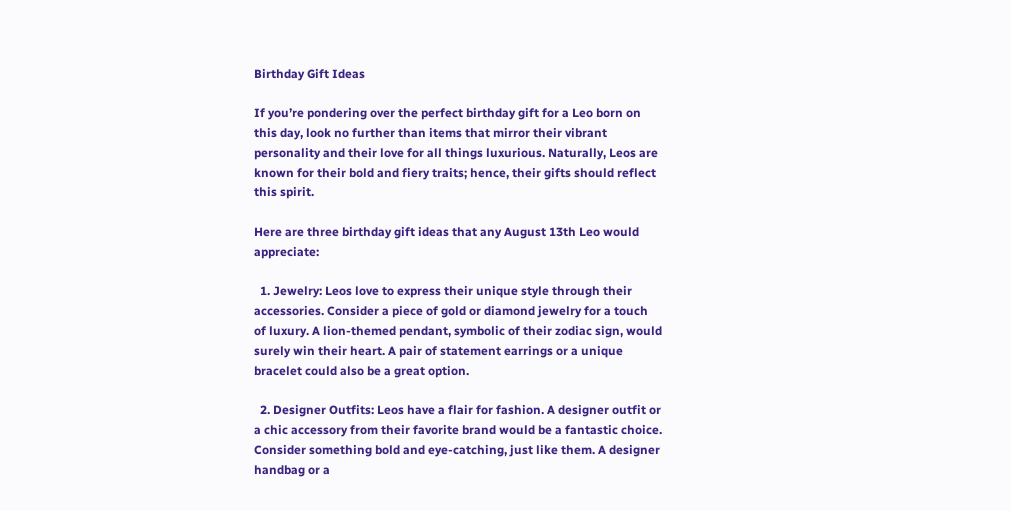Birthday Gift Ideas

If you’re pondering over the perfect birthday gift for a Leo born on this day, look no further than items that mirror their vibrant personality and their love for all things luxurious. Naturally, Leos are known for their bold and fiery traits; hence, their gifts should reflect this spirit.

Here are three birthday gift ideas that any August 13th Leo would appreciate:

  1. Jewelry: Leos love to express their unique style through their accessories. Consider a piece of gold or diamond jewelry for a touch of luxury. A lion-themed pendant, symbolic of their zodiac sign, would surely win their heart. A pair of statement earrings or a unique bracelet could also be a great option.

  2. Designer Outfits: Leos have a flair for fashion. A designer outfit or a chic accessory from their favorite brand would be a fantastic choice. Consider something bold and eye-catching, just like them. A designer handbag or a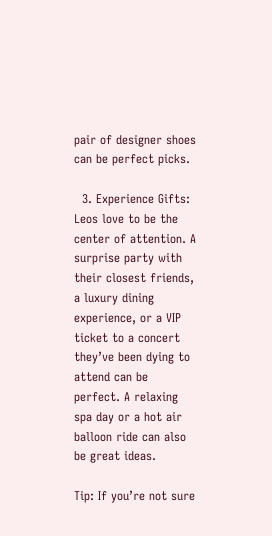pair of designer shoes can be perfect picks.

  3. Experience Gifts: Leos love to be the center of attention. A surprise party with their closest friends, a luxury dining experience, or a VIP ticket to a concert they’ve been dying to attend can be perfect. A relaxing spa day or a hot air balloon ride can also be great ideas.

Tip: If you’re not sure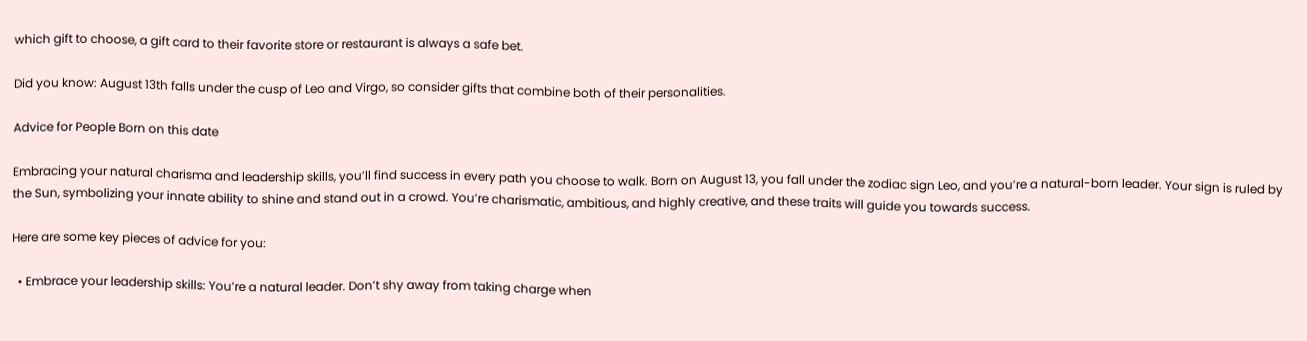which gift to choose, a gift card to their favorite store or restaurant is always a safe bet.

Did you know: August 13th falls under the cusp of Leo and Virgo, so consider gifts that combine both of their personalities.

Advice for People Born on this date

Embracing your natural charisma and leadership skills, you’ll find success in every path you choose to walk. Born on August 13, you fall under the zodiac sign Leo, and you’re a natural-born leader. Your sign is ruled by the Sun, symbolizing your innate ability to shine and stand out in a crowd. You’re charismatic, ambitious, and highly creative, and these traits will guide you towards success.

Here are some key pieces of advice for you:

  • Embrace your leadership skills: You’re a natural leader. Don’t shy away from taking charge when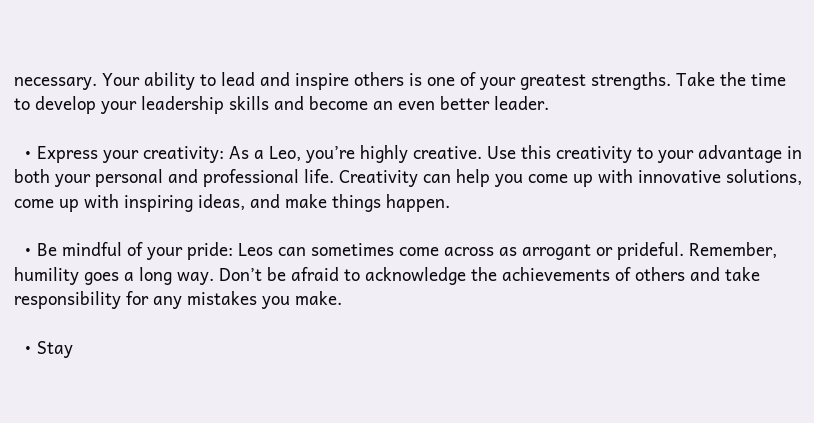necessary. Your ability to lead and inspire others is one of your greatest strengths. Take the time to develop your leadership skills and become an even better leader.

  • Express your creativity: As a Leo, you’re highly creative. Use this creativity to your advantage in both your personal and professional life. Creativity can help you come up with innovative solutions, come up with inspiring ideas, and make things happen.

  • Be mindful of your pride: Leos can sometimes come across as arrogant or prideful. Remember, humility goes a long way. Don’t be afraid to acknowledge the achievements of others and take responsibility for any mistakes you make.

  • Stay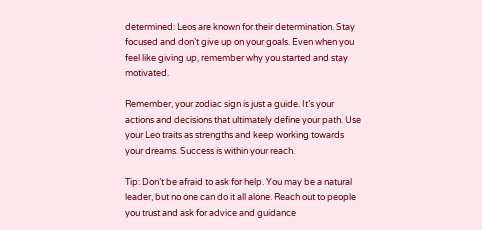determined: Leos are known for their determination. Stay focused and don’t give up on your goals. Even when you feel like giving up, remember why you started and stay motivated.

Remember, your zodiac sign is just a guide. It’s your actions and decisions that ultimately define your path. Use your Leo traits as strengths and keep working towards your dreams. Success is within your reach.

Tip: Don’t be afraid to ask for help. You may be a natural leader, but no one can do it all alone. Reach out to people you trust and ask for advice and guidance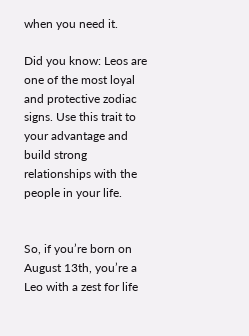when you need it.

Did you know: Leos are one of the most loyal and protective zodiac signs. Use this trait to your advantage and build strong relationships with the people in your life.


So, if you’re born on August 13th, you’re a Leo with a zest for life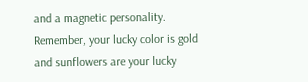and a magnetic personality. Remember, your lucky color is gold and sunflowers are your lucky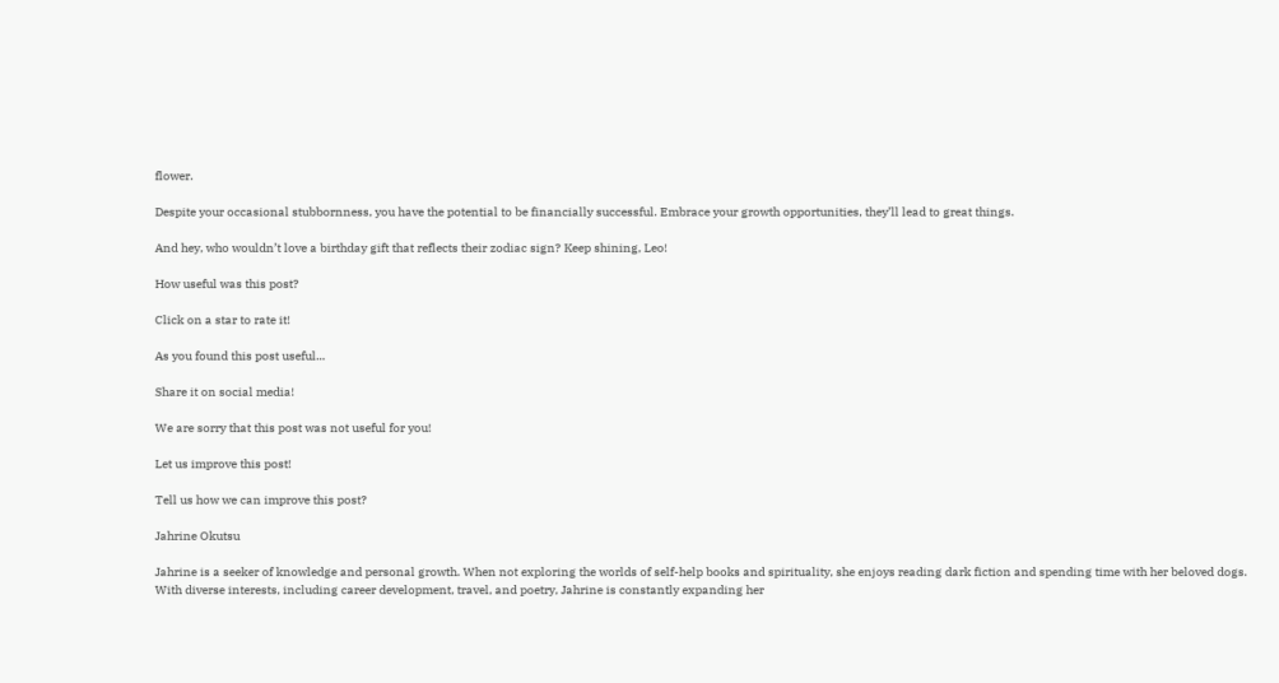flower.

Despite your occasional stubbornness, you have the potential to be financially successful. Embrace your growth opportunities, they’ll lead to great things.

And hey, who wouldn’t love a birthday gift that reflects their zodiac sign? Keep shining, Leo!

How useful was this post?

Click on a star to rate it!

As you found this post useful...

Share it on social media!

We are sorry that this post was not useful for you!

Let us improve this post!

Tell us how we can improve this post?

Jahrine Okutsu

Jahrine is a seeker of knowledge and personal growth. When not exploring the worlds of self-help books and spirituality, she enjoys reading dark fiction and spending time with her beloved dogs. With diverse interests, including career development, travel, and poetry, Jahrine is constantly expanding her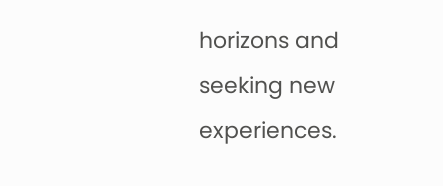horizons and seeking new experiences.